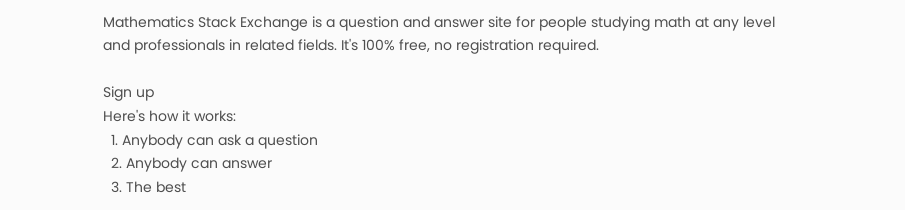Mathematics Stack Exchange is a question and answer site for people studying math at any level and professionals in related fields. It's 100% free, no registration required.

Sign up
Here's how it works:
  1. Anybody can ask a question
  2. Anybody can answer
  3. The best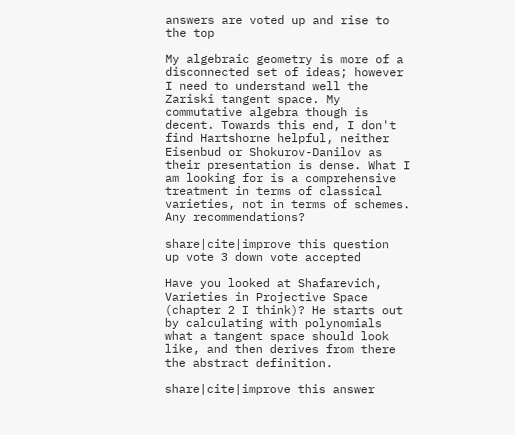answers are voted up and rise to the top

My algebraic geometry is more of a disconnected set of ideas; however I need to understand well the Zariski tangent space. My commutative algebra though is decent. Towards this end, I don't find Hartshorne helpful, neither Eisenbud or Shokurov-Danilov as their presentation is dense. What I am looking for is a comprehensive treatment in terms of classical varieties, not in terms of schemes. Any recommendations?

share|cite|improve this question
up vote 3 down vote accepted

Have you looked at Shafarevich, Varieties in Projective Space (chapter 2 I think)? He starts out by calculating with polynomials what a tangent space should look like, and then derives from there the abstract definition.

share|cite|improve this answer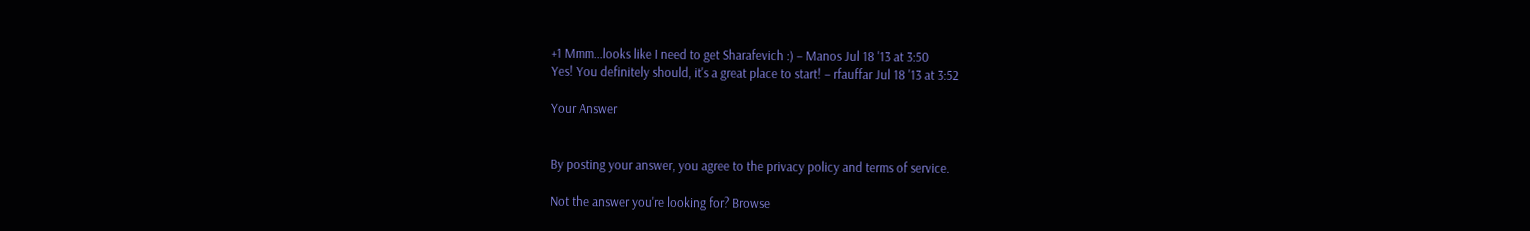+1 Mmm...looks like I need to get Sharafevich :) – Manos Jul 18 '13 at 3:50
Yes! You definitely should, it's a great place to start! – rfauffar Jul 18 '13 at 3:52

Your Answer


By posting your answer, you agree to the privacy policy and terms of service.

Not the answer you're looking for? Browse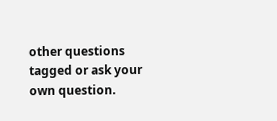other questions tagged or ask your own question.